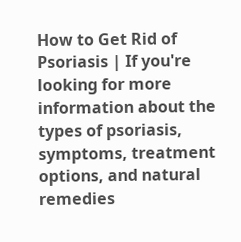How to Get Rid of Psoriasis | If you're looking for more information about the types of psoriasis, symptoms, treatment options, and natural remedies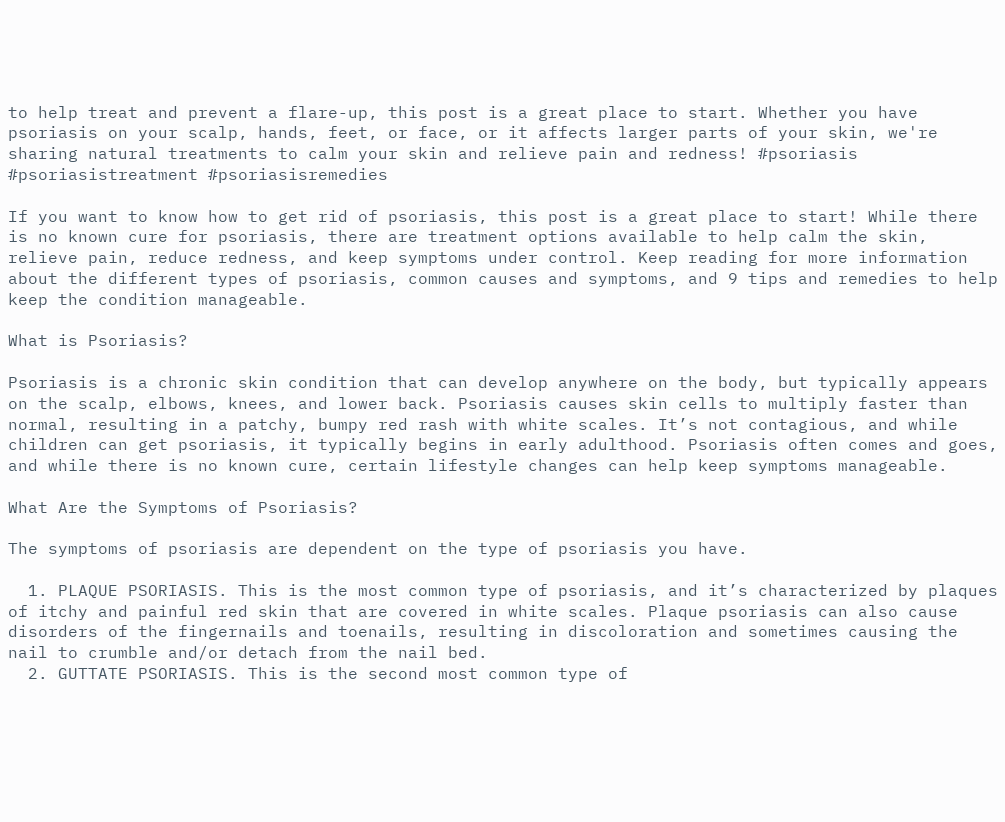to help treat and prevent a flare-up, this post is a great place to start. Whether you have psoriasis on your scalp, hands, feet, or face, or it affects larger parts of your skin, we're sharing natural treatments to calm your skin and relieve pain and redness! #psoriasis #psoriasistreatment #psoriasisremedies

If you want to know how to get rid of psoriasis, this post is a great place to start! While there is no known cure for psoriasis, there are treatment options available to help calm the skin, relieve pain, reduce redness, and keep symptoms under control. Keep reading for more information about the different types of psoriasis, common causes and symptoms, and 9 tips and remedies to help keep the condition manageable.

What is Psoriasis?

Psoriasis is a chronic skin condition that can develop anywhere on the body, but typically appears on the scalp, elbows, knees, and lower back. Psoriasis causes skin cells to multiply faster than normal, resulting in a patchy, bumpy red rash with white scales. It’s not contagious, and while children can get psoriasis, it typically begins in early adulthood. Psoriasis often comes and goes, and while there is no known cure, certain lifestyle changes can help keep symptoms manageable.

What Are the Symptoms of Psoriasis?

The symptoms of psoriasis are dependent on the type of psoriasis you have.

  1. PLAQUE PSORIASIS. This is the most common type of psoriasis, and it’s characterized by plaques of itchy and painful red skin that are covered in white scales. Plaque psoriasis can also cause disorders of the fingernails and toenails, resulting in discoloration and sometimes causing the nail to crumble and/or detach from the nail bed.
  2. GUTTATE PSORIASIS. This is the second most common type of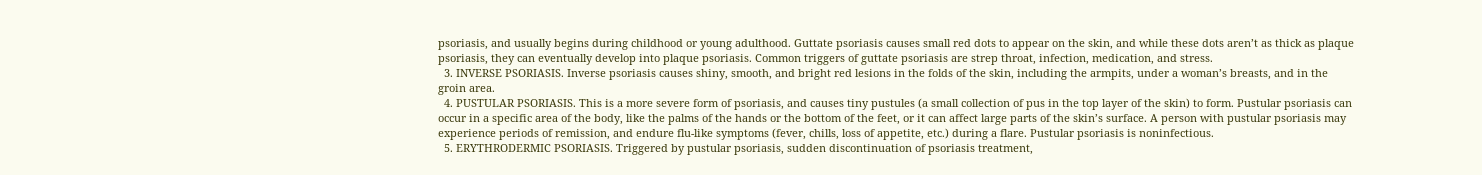psoriasis, and usually begins during childhood or young adulthood. Guttate psoriasis causes small red dots to appear on the skin, and while these dots aren’t as thick as plaque psoriasis, they can eventually develop into plaque psoriasis. Common triggers of guttate psoriasis are strep throat, infection, medication, and stress.
  3. INVERSE PSORIASIS. Inverse psoriasis causes shiny, smooth, and bright red lesions in the folds of the skin, including the armpits, under a woman’s breasts, and in the groin area.
  4. PUSTULAR PSORIASIS. This is a more severe form of psoriasis, and causes tiny pustules (a small collection of pus in the top layer of the skin) to form. Pustular psoriasis can occur in a specific area of the body, like the palms of the hands or the bottom of the feet, or it can affect large parts of the skin’s surface. A person with pustular psoriasis may experience periods of remission, and endure flu-like symptoms (fever, chills, loss of appetite, etc.) during a flare. Pustular psoriasis is noninfectious.
  5. ERYTHRODERMIC PSORIASIS. Triggered by pustular psoriasis, sudden discontinuation of psoriasis treatment,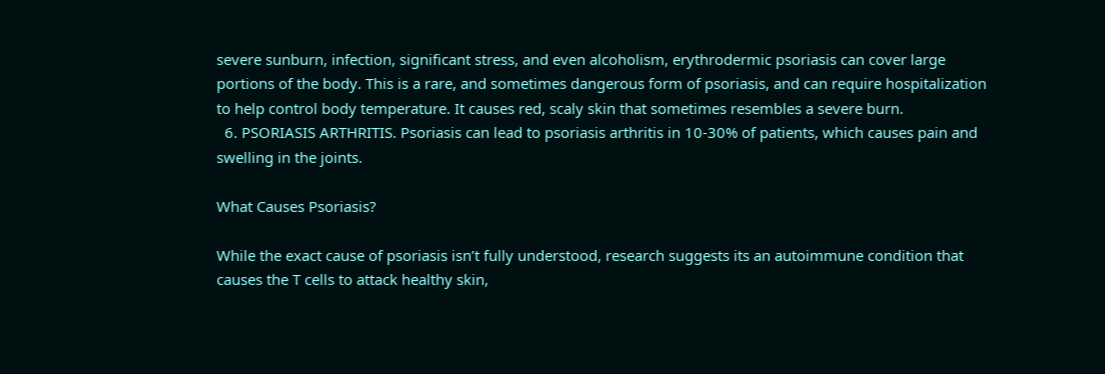severe sunburn, infection, significant stress, and even alcoholism, erythrodermic psoriasis can cover large portions of the body. This is a rare, and sometimes dangerous form of psoriasis, and can require hospitalization to help control body temperature. It causes red, scaly skin that sometimes resembles a severe burn.
  6. PSORIASIS ARTHRITIS. Psoriasis can lead to psoriasis arthritis in 10-30% of patients, which causes pain and swelling in the joints.

What Causes Psoriasis?

While the exact cause of psoriasis isn’t fully understood, research suggests its an autoimmune condition that causes the T cells to attack healthy skin,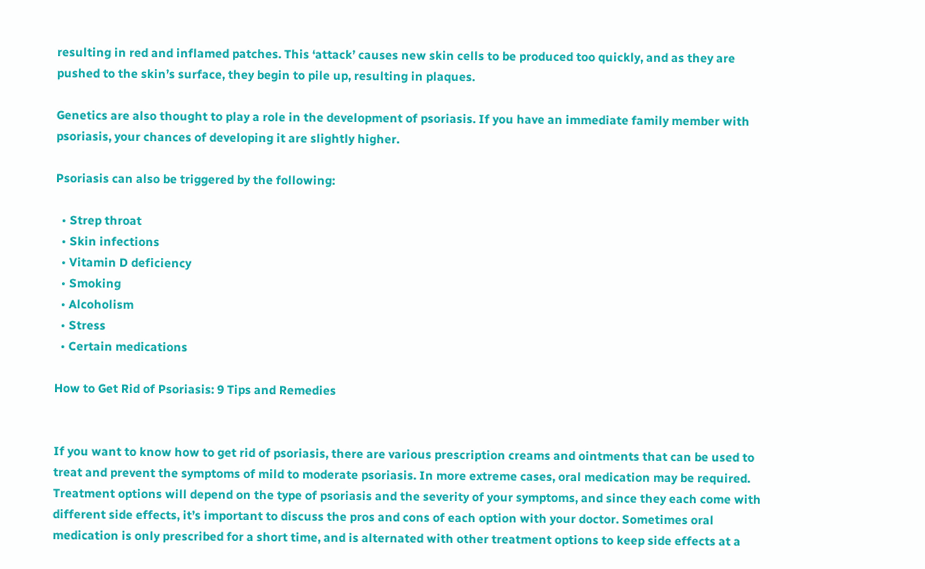resulting in red and inflamed patches. This ‘attack’ causes new skin cells to be produced too quickly, and as they are pushed to the skin’s surface, they begin to pile up, resulting in plaques.

Genetics are also thought to play a role in the development of psoriasis. If you have an immediate family member with psoriasis, your chances of developing it are slightly higher.

Psoriasis can also be triggered by the following:

  • Strep throat
  • Skin infections
  • Vitamin D deficiency
  • Smoking
  • Alcoholism
  • Stress
  • Certain medications

How to Get Rid of Psoriasis: 9 Tips and Remedies


If you want to know how to get rid of psoriasis, there are various prescription creams and ointments that can be used to treat and prevent the symptoms of mild to moderate psoriasis. In more extreme cases, oral medication may be required. Treatment options will depend on the type of psoriasis and the severity of your symptoms, and since they each come with different side effects, it’s important to discuss the pros and cons of each option with your doctor. Sometimes oral medication is only prescribed for a short time, and is alternated with other treatment options to keep side effects at a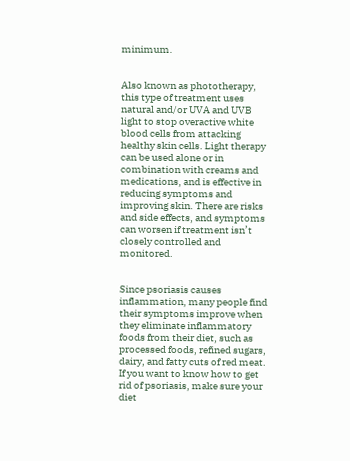minimum.


Also known as phototherapy, this type of treatment uses natural and/or UVA and UVB light to stop overactive white blood cells from attacking healthy skin cells. Light therapy can be used alone or in combination with creams and medications, and is effective in reducing symptoms and improving skin. There are risks and side effects, and symptoms can worsen if treatment isn’t closely controlled and monitored.


Since psoriasis causes inflammation, many people find their symptoms improve when they eliminate inflammatory foods from their diet, such as processed foods, refined sugars, dairy, and fatty cuts of red meat. If you want to know how to get rid of psoriasis, make sure your diet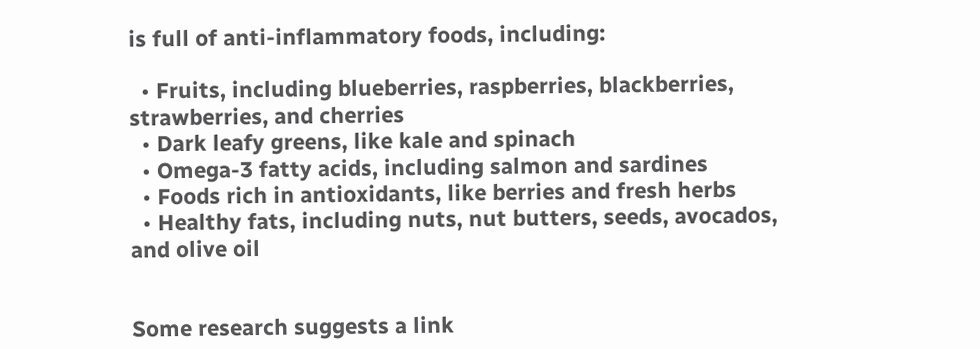is full of anti-inflammatory foods, including:

  • Fruits, including blueberries, raspberries, blackberries, strawberries, and cherries
  • Dark leafy greens, like kale and spinach
  • Omega-3 fatty acids, including salmon and sardines
  • Foods rich in antioxidants, like berries and fresh herbs
  • Healthy fats, including nuts, nut butters, seeds, avocados, and olive oil


Some research suggests a link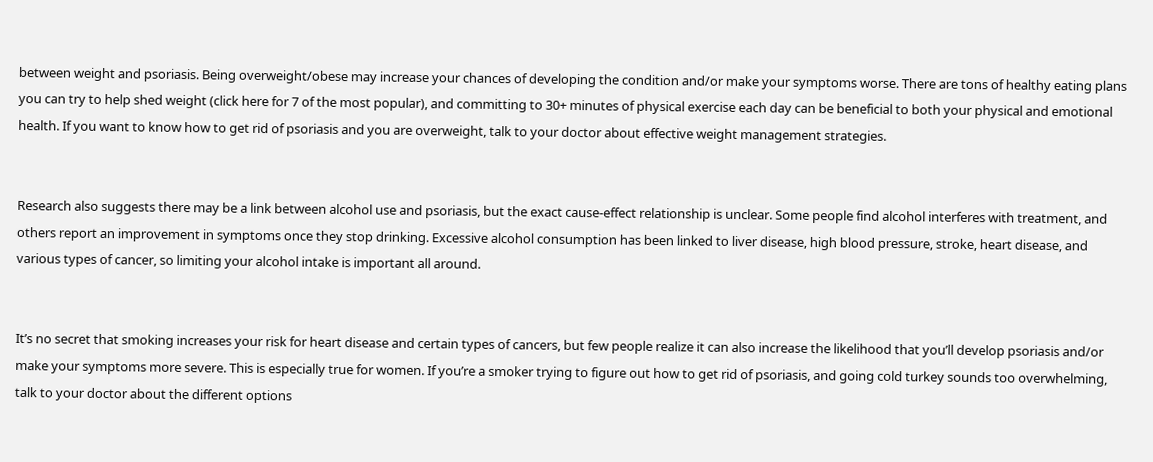between weight and psoriasis. Being overweight/obese may increase your chances of developing the condition and/or make your symptoms worse. There are tons of healthy eating plans you can try to help shed weight (click here for 7 of the most popular), and committing to 30+ minutes of physical exercise each day can be beneficial to both your physical and emotional health. If you want to know how to get rid of psoriasis and you are overweight, talk to your doctor about effective weight management strategies.


Research also suggests there may be a link between alcohol use and psoriasis, but the exact cause-effect relationship is unclear. Some people find alcohol interferes with treatment, and others report an improvement in symptoms once they stop drinking. Excessive alcohol consumption has been linked to liver disease, high blood pressure, stroke, heart disease, and various types of cancer, so limiting your alcohol intake is important all around.


It’s no secret that smoking increases your risk for heart disease and certain types of cancers, but few people realize it can also increase the likelihood that you’ll develop psoriasis and/or make your symptoms more severe. This is especially true for women. If you’re a smoker trying to figure out how to get rid of psoriasis, and going cold turkey sounds too overwhelming, talk to your doctor about the different options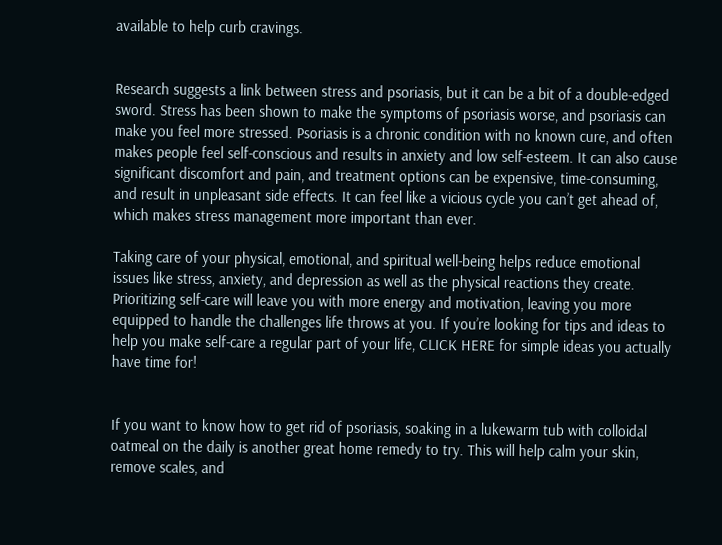available to help curb cravings.


Research suggests a link between stress and psoriasis, but it can be a bit of a double-edged sword. Stress has been shown to make the symptoms of psoriasis worse, and psoriasis can make you feel more stressed. Psoriasis is a chronic condition with no known cure, and often makes people feel self-conscious and results in anxiety and low self-esteem. It can also cause significant discomfort and pain, and treatment options can be expensive, time-consuming, and result in unpleasant side effects. It can feel like a vicious cycle you can’t get ahead of, which makes stress management more important than ever.

Taking care of your physical, emotional, and spiritual well-being helps reduce emotional issues like stress, anxiety, and depression as well as the physical reactions they create. Prioritizing self-care will leave you with more energy and motivation, leaving you more equipped to handle the challenges life throws at you. If you’re looking for tips and ideas to help you make self-care a regular part of your life, CLICK HERE for simple ideas you actually have time for!


If you want to know how to get rid of psoriasis, soaking in a lukewarm tub with colloidal oatmeal on the daily is another great home remedy to try. This will help calm your skin, remove scales, and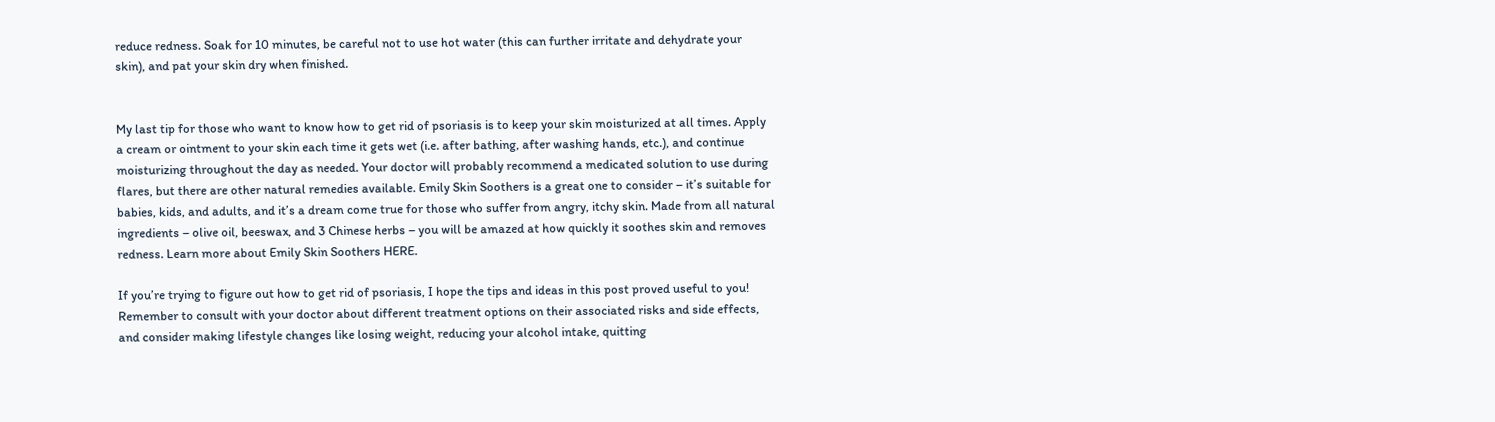reduce redness. Soak for 10 minutes, be careful not to use hot water (this can further irritate and dehydrate your skin), and pat your skin dry when finished.


My last tip for those who want to know how to get rid of psoriasis is to keep your skin moisturized at all times. Apply a cream or ointment to your skin each time it gets wet (i.e. after bathing, after washing hands, etc.), and continue moisturizing throughout the day as needed. Your doctor will probably recommend a medicated solution to use during flares, but there are other natural remedies available. Emily Skin Soothers is a great one to consider – it’s suitable for babies, kids, and adults, and it’s a dream come true for those who suffer from angry, itchy skin. Made from all natural ingredients – olive oil, beeswax, and 3 Chinese herbs – you will be amazed at how quickly it soothes skin and removes redness. Learn more about Emily Skin Soothers HERE.

If you’re trying to figure out how to get rid of psoriasis, I hope the tips and ideas in this post proved useful to you! Remember to consult with your doctor about different treatment options on their associated risks and side effects, and consider making lifestyle changes like losing weight, reducing your alcohol intake, quitting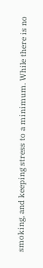smoking, and keeping stress to a minimum. While there is no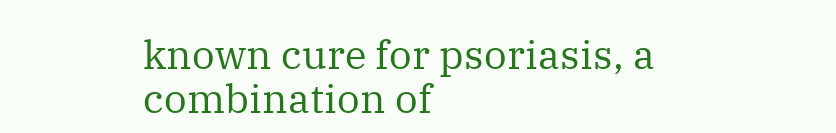known cure for psoriasis, a combination of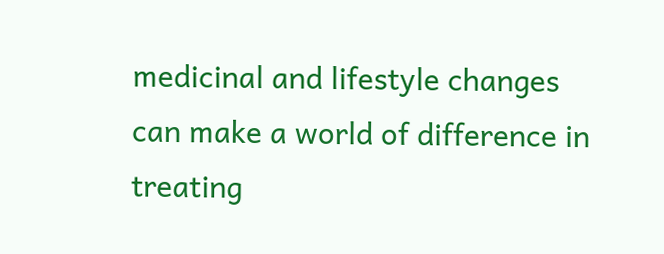medicinal and lifestyle changes can make a world of difference in treating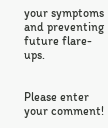your symptoms and preventing future flare-ups.


Please enter your comment!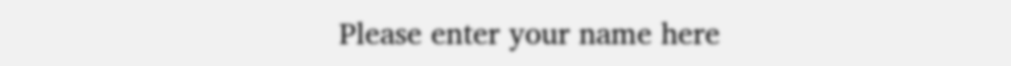Please enter your name here